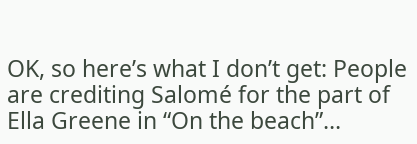OK, so here’s what I don’t get: People are crediting Salomé for the part of Ella Greene in “On the beach”…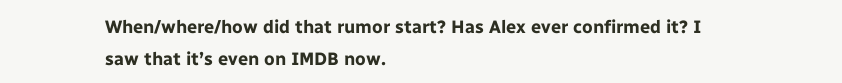When/where/how did that rumor start? Has Alex ever confirmed it? I saw that it’s even on IMDB now.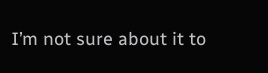I’m not sure about it to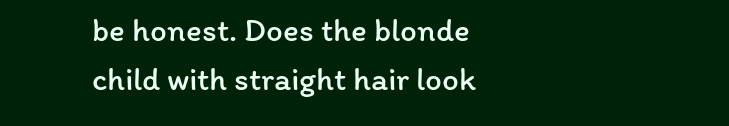be honest. Does the blonde child with straight hair look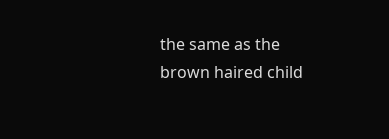the same as the brown haired child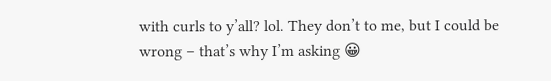with curls to y’all? lol. They don’t to me, but I could be wrong – that’s why I’m asking 😀